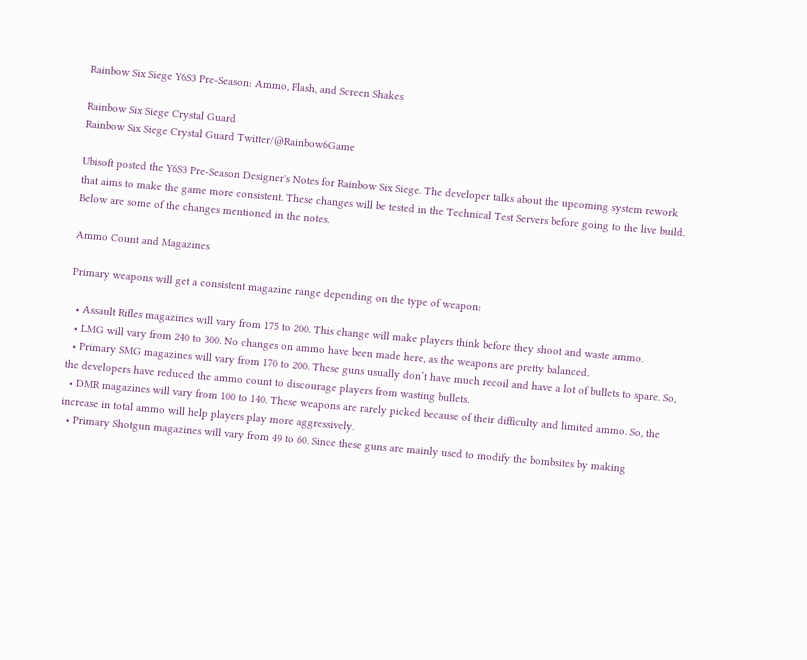Rainbow Six Siege Y6S3 Pre-Season: Ammo, Flash, and Screen Shakes

Rainbow Six Siege Crystal Guard
Rainbow Six Siege Crystal Guard Twitter/@Rainbow6Game

Ubisoft posted the Y6S3 Pre-Season Designer's Notes for Rainbow Six Siege. The developer talks about the upcoming system rework that aims to make the game more consistent. These changes will be tested in the Technical Test Servers before going to the live build. Below are some of the changes mentioned in the notes.

Ammo Count and Magazines

Primary weapons will get a consistent magazine range depending on the type of weapon:

  • Assault Rifles magazines will vary from 175 to 200. This change will make players think before they shoot and waste ammo.
  • LMG will vary from 240 to 300. No changes on ammo have been made here, as the weapons are pretty balanced.
  • Primary SMG magazines will vary from 170 to 200. These guns usually don’t have much recoil and have a lot of bullets to spare. So, the developers have reduced the ammo count to discourage players from wasting bullets.
  • DMR magazines will vary from 100 to 140. These weapons are rarely picked because of their difficulty and limited ammo. So, the increase in total ammo will help players play more aggressively.
  • Primary Shotgun magazines will vary from 49 to 60. Since these guns are mainly used to modify the bombsites by making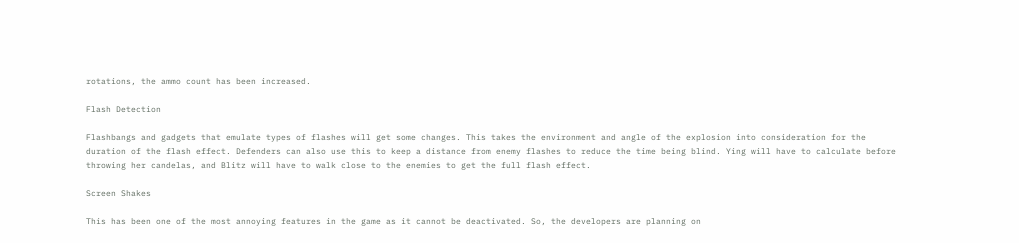rotations, the ammo count has been increased.

Flash Detection

Flashbangs and gadgets that emulate types of flashes will get some changes. This takes the environment and angle of the explosion into consideration for the duration of the flash effect. Defenders can also use this to keep a distance from enemy flashes to reduce the time being blind. Ying will have to calculate before throwing her candelas, and Blitz will have to walk close to the enemies to get the full flash effect.

Screen Shakes

This has been one of the most annoying features in the game as it cannot be deactivated. So, the developers are planning on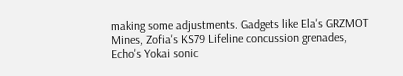making some adjustments. Gadgets like Ela's GRZMOT Mines, Zofia's KS79 Lifeline concussion grenades, Echo's Yokai sonic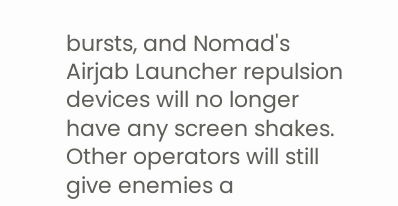bursts, and Nomad's Airjab Launcher repulsion devices will no longer have any screen shakes. Other operators will still give enemies a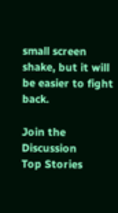small screen shake, but it will be easier to fight back.

Join the Discussion
Top Stories